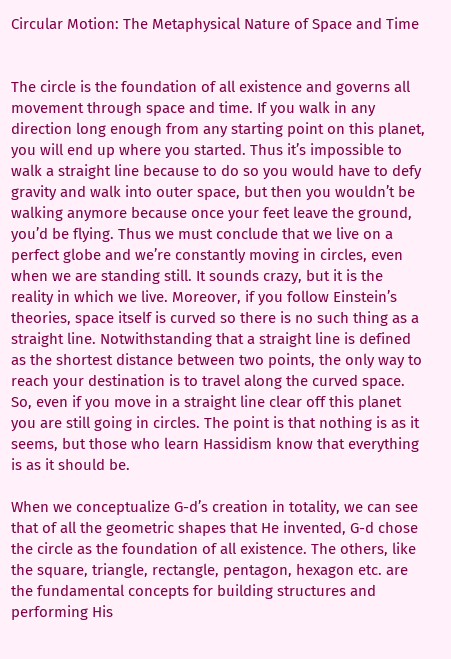Circular Motion: The Metaphysical Nature of Space and Time


The circle is the foundation of all existence and governs all movement through space and time. If you walk in any direction long enough from any starting point on this planet, you will end up where you started. Thus it’s impossible to walk a straight line because to do so you would have to defy gravity and walk into outer space, but then you wouldn’t be walking anymore because once your feet leave the ground, you’d be flying. Thus we must conclude that we live on a perfect globe and we’re constantly moving in circles, even when we are standing still. It sounds crazy, but it is the reality in which we live. Moreover, if you follow Einstein’s theories, space itself is curved so there is no such thing as a straight line. Notwithstanding that a straight line is defined as the shortest distance between two points, the only way to reach your destination is to travel along the curved space. So, even if you move in a straight line clear off this planet you are still going in circles. The point is that nothing is as it seems, but those who learn Hassidism know that everything is as it should be.

When we conceptualize G-d’s creation in totality, we can see that of all the geometric shapes that He invented, G-d chose the circle as the foundation of all existence. The others, like the square, triangle, rectangle, pentagon, hexagon etc. are the fundamental concepts for building structures and performing His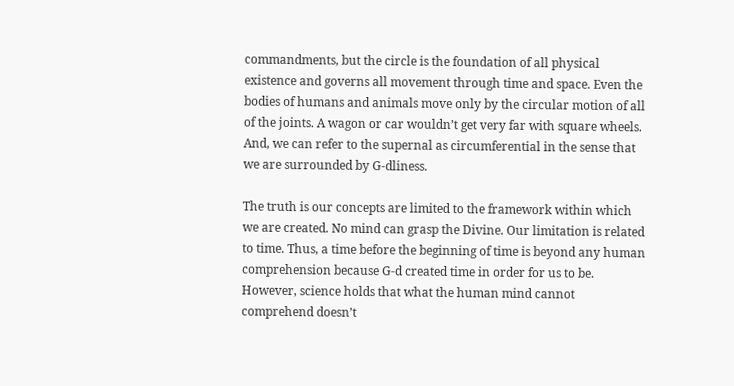commandments, but the circle is the foundation of all physical existence and governs all movement through time and space. Even the bodies of humans and animals move only by the circular motion of all of the joints. A wagon or car wouldn’t get very far with square wheels. And, we can refer to the supernal as circumferential in the sense that we are surrounded by G-dliness.

The truth is our concepts are limited to the framework within which we are created. No mind can grasp the Divine. Our limitation is related to time. Thus, a time before the beginning of time is beyond any human comprehension because G-d created time in order for us to be. However, science holds that what the human mind cannot comprehend doesn’t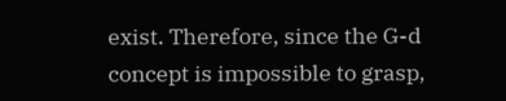exist. Therefore, since the G-d concept is impossible to grasp,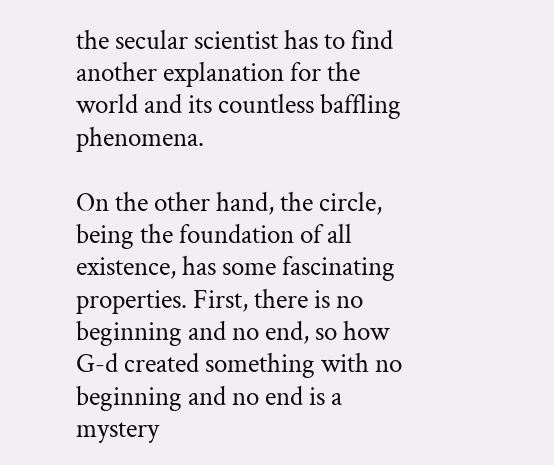the secular scientist has to find another explanation for the world and its countless baffling phenomena.

On the other hand, the circle, being the foundation of all existence, has some fascinating properties. First, there is no beginning and no end, so how G-d created something with no beginning and no end is a mystery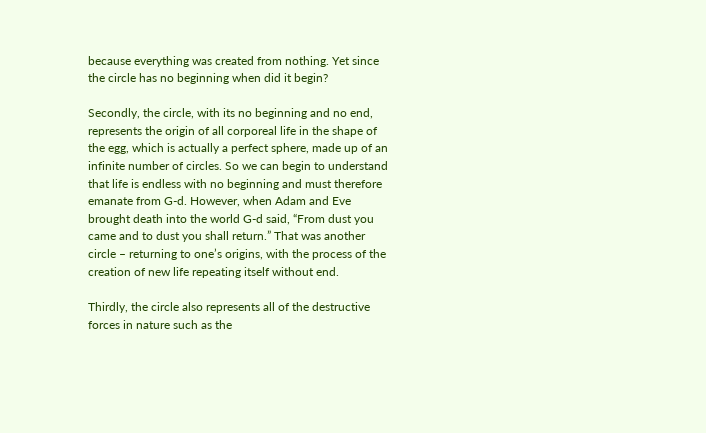because everything was created from nothing. Yet since the circle has no beginning when did it begin?

Secondly, the circle, with its no beginning and no end, represents the origin of all corporeal life in the shape of the egg, which is actually a perfect sphere, made up of an infinite number of circles. So we can begin to understand that life is endless with no beginning and must therefore emanate from G-d. However, when Adam and Eve brought death into the world G-d said, “From dust you came and to dust you shall return.” That was another circle – returning to one’s origins, with the process of the creation of new life repeating itself without end.

Thirdly, the circle also represents all of the destructive forces in nature such as the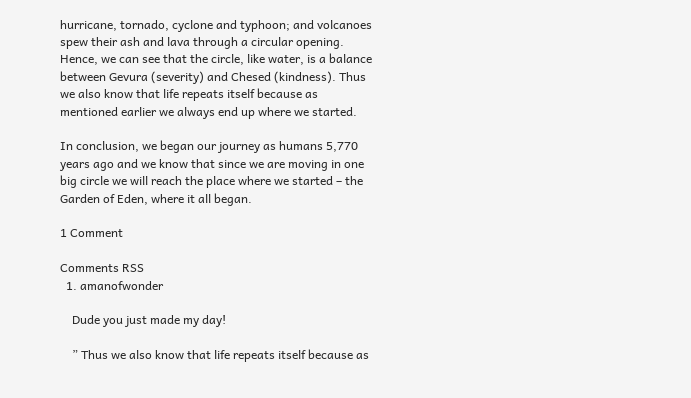hurricane, tornado, cyclone and typhoon; and volcanoes spew their ash and lava through a circular opening. Hence, we can see that the circle, like water, is a balance between Gevura (severity) and Chesed (kindness). Thus we also know that life repeats itself because as mentioned earlier we always end up where we started.

In conclusion, we began our journey as humans 5,770 years ago and we know that since we are moving in one big circle we will reach the place where we started – the Garden of Eden, where it all began.

1 Comment

Comments RSS
  1. amanofwonder

    Dude you just made my day!

    ” Thus we also know that life repeats itself because as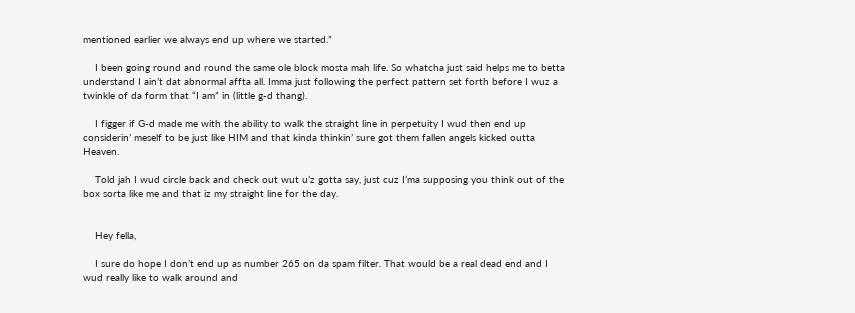mentioned earlier we always end up where we started.”

    I been going round and round the same ole block mosta mah life. So whatcha just said helps me to betta understand I ain’t dat abnormal affta all. Imma just following the perfect pattern set forth before I wuz a twinkle of da form that “I am” in (little g-d thang).

    I figger if G-d made me with the ability to walk the straight line in perpetuity I wud then end up considerin’ meself to be just like HIM and that kinda thinkin’ sure got them fallen angels kicked outta Heaven.

    Told jah I wud circle back and check out wut u’z gotta say, just cuz I’ma supposing you think out of the box sorta like me and that iz my straight line for the day.


    Hey fella,

    I sure do hope I don’t end up as number 265 on da spam filter. That would be a real dead end and I wud really like to walk around and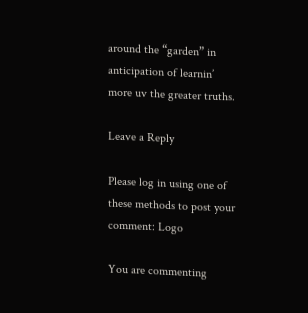around the “garden” in anticipation of learnin’ more uv the greater truths.

Leave a Reply

Please log in using one of these methods to post your comment: Logo

You are commenting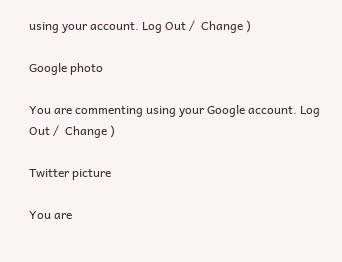using your account. Log Out /  Change )

Google photo

You are commenting using your Google account. Log Out /  Change )

Twitter picture

You are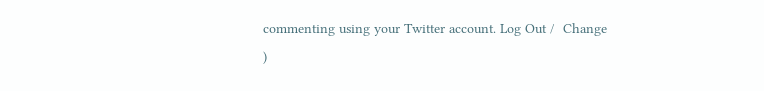commenting using your Twitter account. Log Out /  Change )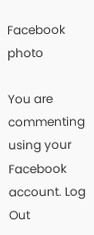Facebook photo

You are commenting using your Facebook account. Log Out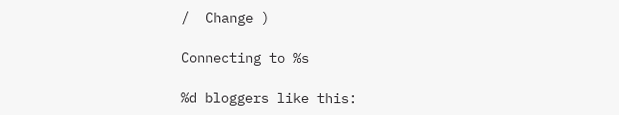/  Change )

Connecting to %s

%d bloggers like this: